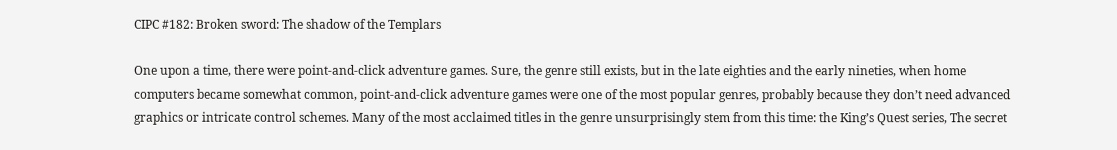CIPC #182: Broken sword: The shadow of the Templars

One upon a time, there were point-and-click adventure games. Sure, the genre still exists, but in the late eighties and the early nineties, when home computers became somewhat common, point-and-click adventure games were one of the most popular genres, probably because they don’t need advanced graphics or intricate control schemes. Many of the most acclaimed titles in the genre unsurprisingly stem from this time: the King’s Quest series, The secret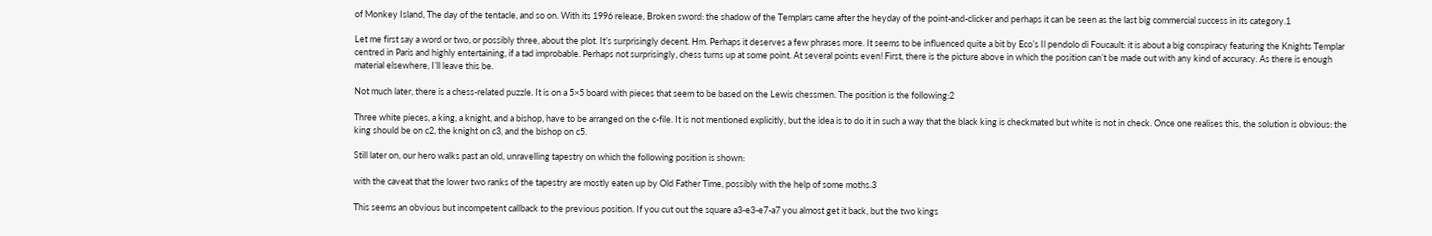of Monkey Island, The day of the tentacle, and so on. With its 1996 release, Broken sword: the shadow of the Templars came after the heyday of the point-and-clicker and perhaps it can be seen as the last big commercial success in its category.1

Let me first say a word or two, or possibly three, about the plot. It’s surprisingly decent. Hm. Perhaps it deserves a few phrases more. It seems to be influenced quite a bit by Eco’s Il pendolo di Foucault: it is about a big conspiracy featuring the Knights Templar centred in Paris and highly entertaining, if a tad improbable. Perhaps not surprisingly, chess turns up at some point. At several points even! First, there is the picture above in which the position can’t be made out with any kind of accuracy. As there is enough material elsewhere, I’ll leave this be.

Not much later, there is a chess-related puzzle. It is on a 5×5 board with pieces that seem to be based on the Lewis chessmen. The position is the following:2

Three white pieces, a king, a knight, and a bishop, have to be arranged on the c-file. It is not mentioned explicitly, but the idea is to do it in such a way that the black king is checkmated but white is not in check. Once one realises this, the solution is obvious: the king should be on c2, the knight on c3, and the bishop on c5.

Still later on, our hero walks past an old, unravelling tapestry on which the following position is shown:

with the caveat that the lower two ranks of the tapestry are mostly eaten up by Old Father Time, possibly with the help of some moths.3

This seems an obvious but incompetent callback to the previous position. If you cut out the square a3-e3-e7-a7 you almost get it back, but the two kings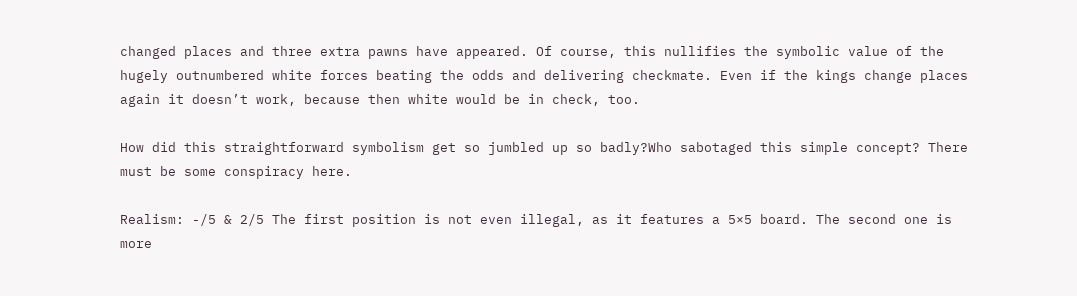changed places and three extra pawns have appeared. Of course, this nullifies the symbolic value of the hugely outnumbered white forces beating the odds and delivering checkmate. Even if the kings change places again it doesn’t work, because then white would be in check, too.

How did this straightforward symbolism get so jumbled up so badly?Who sabotaged this simple concept? There must be some conspiracy here.

Realism: -/5 & 2/5 The first position is not even illegal, as it features a 5×5 board. The second one is more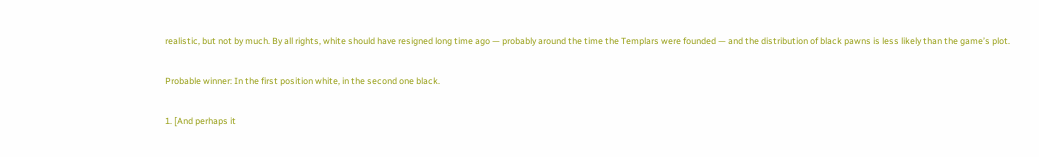realistic, but not by much. By all rights, white should have resigned long time ago — probably around the time the Templars were founded — and the distribution of black pawns is less likely than the game’s plot.

Probable winner: In the first position white, in the second one black.

1. [And perhaps it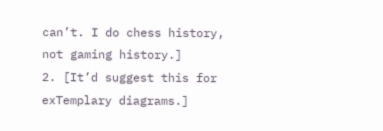can’t. I do chess history, not gaming history.]
2. [It’d suggest this for exTemplary diagrams.]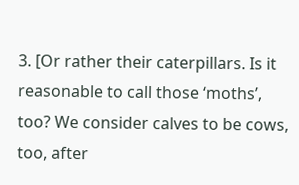3. [Or rather their caterpillars. Is it reasonable to call those ‘moths’, too? We consider calves to be cows, too, after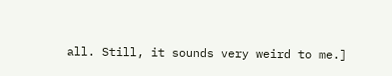all. Still, it sounds very weird to me.]